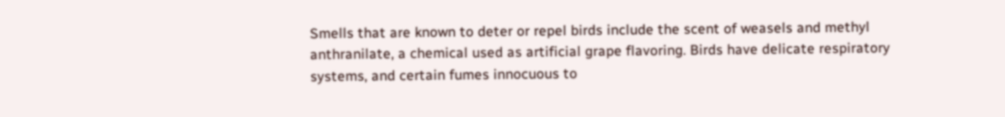Smells that are known to deter or repel birds include the scent of weasels and methyl anthranilate, a chemical used as artificial grape flavoring. Birds have delicate respiratory systems, and certain fumes innocuous to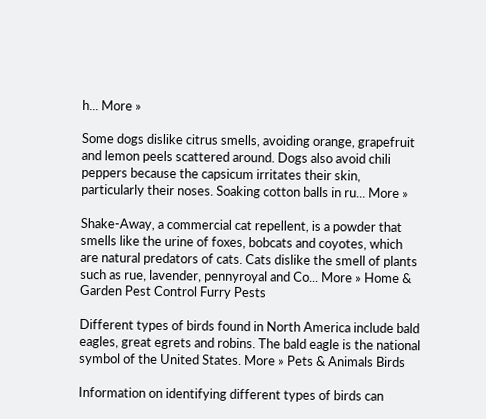h... More »

Some dogs dislike citrus smells, avoiding orange, grapefruit and lemon peels scattered around. Dogs also avoid chili peppers because the capsicum irritates their skin, particularly their noses. Soaking cotton balls in ru... More »

Shake-Away, a commercial cat repellent, is a powder that smells like the urine of foxes, bobcats and coyotes, which are natural predators of cats. Cats dislike the smell of plants such as rue, lavender, pennyroyal and Co... More » Home & Garden Pest Control Furry Pests

Different types of birds found in North America include bald eagles, great egrets and robins. The bald eagle is the national symbol of the United States. More » Pets & Animals Birds

Information on identifying different types of birds can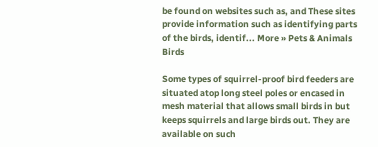be found on websites such as, and These sites provide information such as identifying parts of the birds, identif... More » Pets & Animals Birds

Some types of squirrel-proof bird feeders are situated atop long steel poles or encased in mesh material that allows small birds in but keeps squirrels and large birds out. They are available on such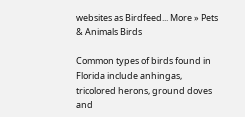websites as Birdfeed... More » Pets & Animals Birds

Common types of birds found in Florida include anhingas, tricolored herons, ground doves and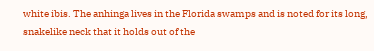white ibis. The anhinga lives in the Florida swamps and is noted for its long, snakelike neck that it holds out of the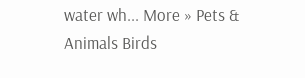water wh... More » Pets & Animals Birds